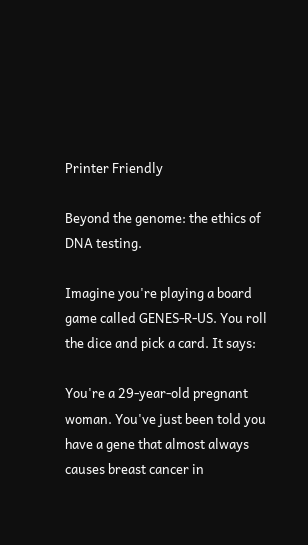Printer Friendly

Beyond the genome: the ethics of DNA testing.

Imagine you're playing a board game called GENES-R-US. You roll the dice and pick a card. It says:

You're a 29-year-old pregnant woman. You've just been told you have a gene that almost always causes breast cancer in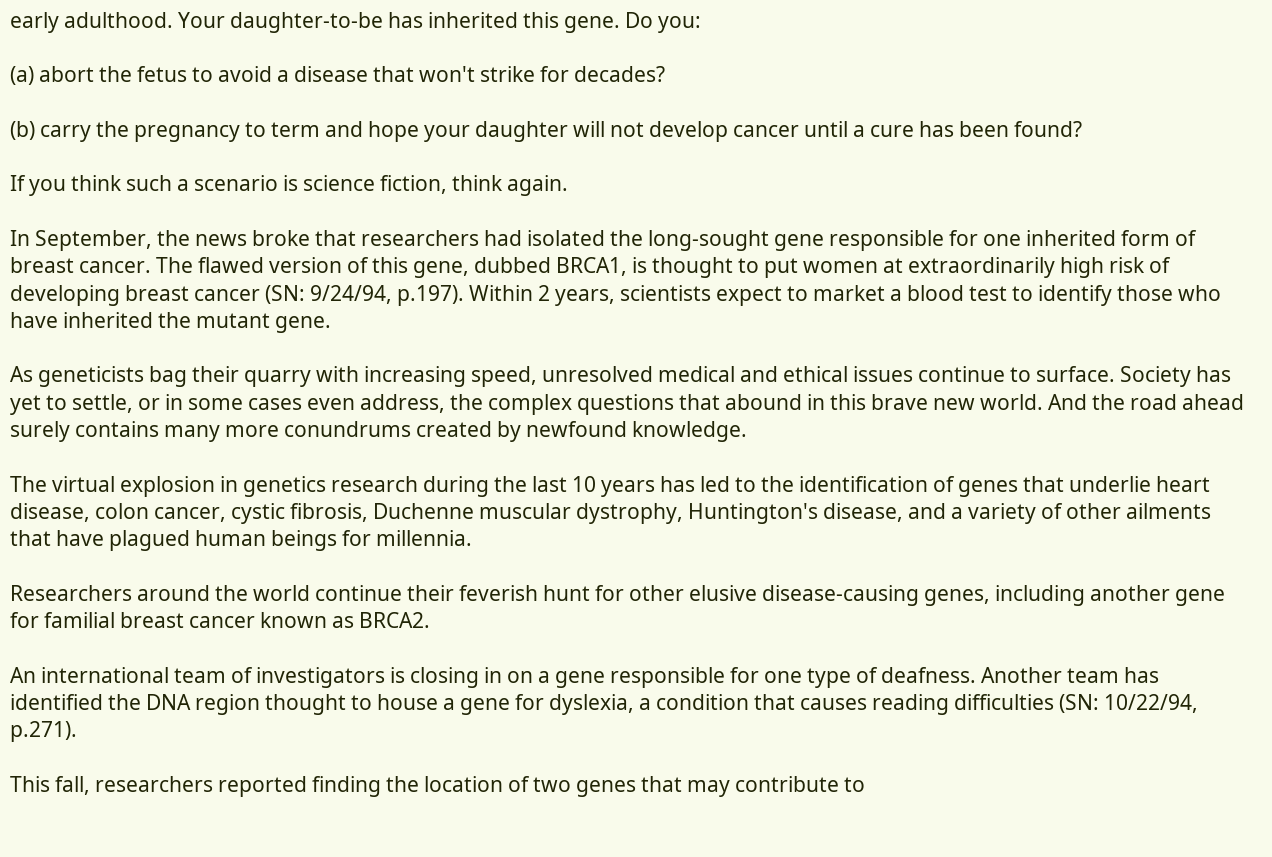early adulthood. Your daughter-to-be has inherited this gene. Do you:

(a) abort the fetus to avoid a disease that won't strike for decades?

(b) carry the pregnancy to term and hope your daughter will not develop cancer until a cure has been found?

If you think such a scenario is science fiction, think again.

In September, the news broke that researchers had isolated the long-sought gene responsible for one inherited form of breast cancer. The flawed version of this gene, dubbed BRCA1, is thought to put women at extraordinarily high risk of developing breast cancer (SN: 9/24/94, p.197). Within 2 years, scientists expect to market a blood test to identify those who have inherited the mutant gene.

As geneticists bag their quarry with increasing speed, unresolved medical and ethical issues continue to surface. Society has yet to settle, or in some cases even address, the complex questions that abound in this brave new world. And the road ahead surely contains many more conundrums created by newfound knowledge.

The virtual explosion in genetics research during the last 10 years has led to the identification of genes that underlie heart disease, colon cancer, cystic fibrosis, Duchenne muscular dystrophy, Huntington's disease, and a variety of other ailments that have plagued human beings for millennia.

Researchers around the world continue their feverish hunt for other elusive disease-causing genes, including another gene for familial breast cancer known as BRCA2.

An international team of investigators is closing in on a gene responsible for one type of deafness. Another team has identified the DNA region thought to house a gene for dyslexia, a condition that causes reading difficulties (SN: 10/22/94, p.271).

This fall, researchers reported finding the location of two genes that may contribute to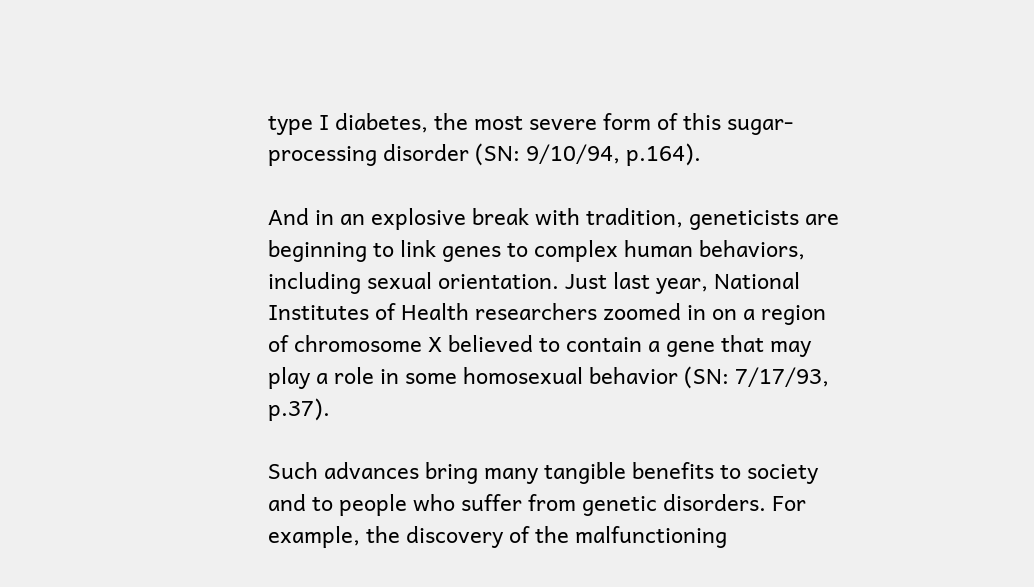type I diabetes, the most severe form of this sugar-processing disorder (SN: 9/10/94, p.164).

And in an explosive break with tradition, geneticists are beginning to link genes to complex human behaviors, including sexual orientation. Just last year, National Institutes of Health researchers zoomed in on a region of chromosome X believed to contain a gene that may play a role in some homosexual behavior (SN: 7/17/93, p.37).

Such advances bring many tangible benefits to society and to people who suffer from genetic disorders. For example, the discovery of the malfunctioning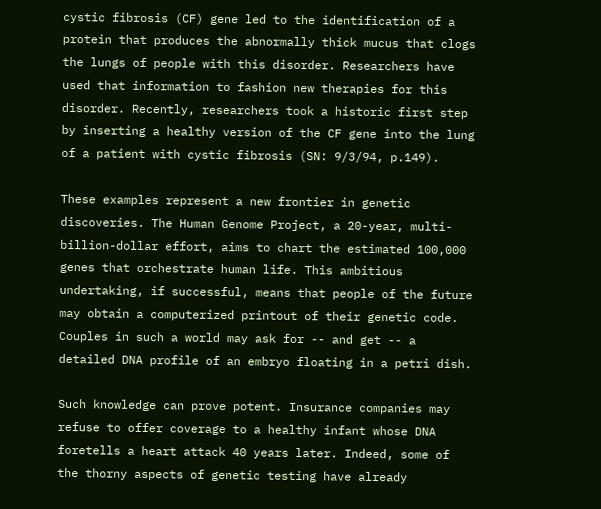cystic fibrosis (CF) gene led to the identification of a protein that produces the abnormally thick mucus that clogs the lungs of people with this disorder. Researchers have used that information to fashion new therapies for this disorder. Recently, researchers took a historic first step by inserting a healthy version of the CF gene into the lung of a patient with cystic fibrosis (SN: 9/3/94, p.149).

These examples represent a new frontier in genetic discoveries. The Human Genome Project, a 20-year, multi-billion-dollar effort, aims to chart the estimated 100,000 genes that orchestrate human life. This ambitious undertaking, if successful, means that people of the future may obtain a computerized printout of their genetic code. Couples in such a world may ask for -- and get -- a detailed DNA profile of an embryo floating in a petri dish.

Such knowledge can prove potent. Insurance companies may refuse to offer coverage to a healthy infant whose DNA foretells a heart attack 40 years later. Indeed, some of the thorny aspects of genetic testing have already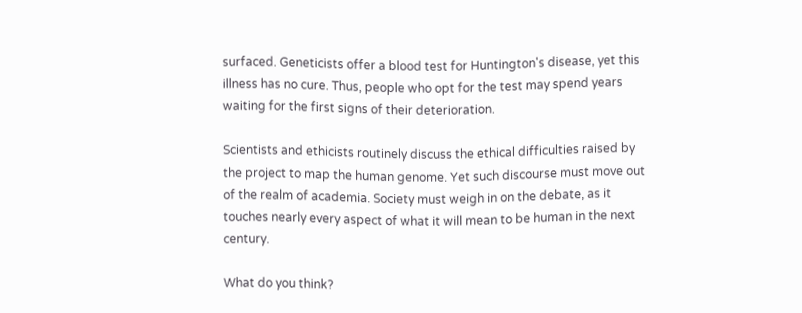surfaced. Geneticists offer a blood test for Huntington's disease, yet this illness has no cure. Thus, people who opt for the test may spend years waiting for the first signs of their deterioration.

Scientists and ethicists routinely discuss the ethical difficulties raised by the project to map the human genome. Yet such discourse must move out of the realm of academia. Society must weigh in on the debate, as it touches nearly every aspect of what it will mean to be human in the next century.

What do you think?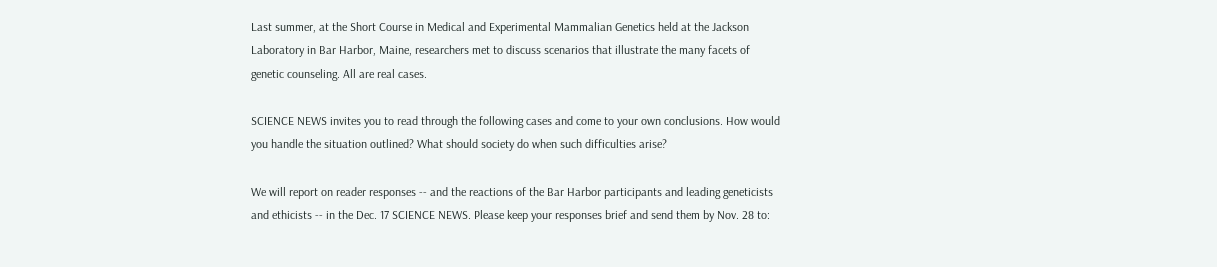Last summer, at the Short Course in Medical and Experimental Mammalian Genetics held at the Jackson Laboratory in Bar Harbor, Maine, researchers met to discuss scenarios that illustrate the many facets of genetic counseling. All are real cases.

SCIENCE NEWS invites you to read through the following cases and come to your own conclusions. How would you handle the situation outlined? What should society do when such difficulties arise?

We will report on reader responses -- and the reactions of the Bar Harbor participants and leading geneticists and ethicists -- in the Dec. 17 SCIENCE NEWS. Please keep your responses brief and send them by Nov. 28 to: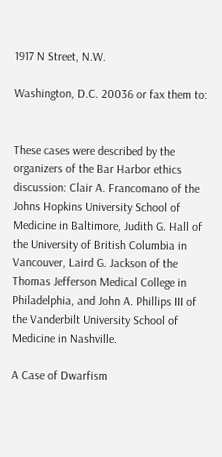1917 N Street, N.W.

Washington, D.C. 20036 or fax them to:


These cases were described by the organizers of the Bar Harbor ethics discussion: Clair A. Francomano of the Johns Hopkins University School of Medicine in Baltimore, Judith G. Hall of the University of British Columbia in Vancouver, Laird G. Jackson of the Thomas Jefferson Medical College in Philadelphia, and John A. Phillips III of the Vanderbilt University School of Medicine in Nashville.

A Case of Dwarfism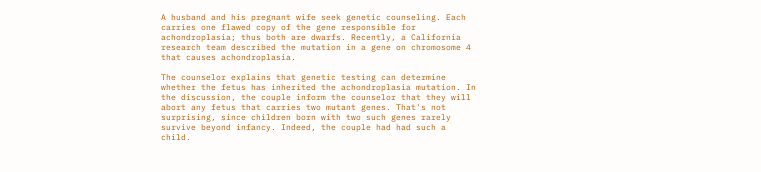A husband and his pregnant wife seek genetic counseling. Each carries one flawed copy of the gene responsible for achondroplasia; thus both are dwarfs. Recently, a California research team described the mutation in a gene on chromosome 4 that causes achondroplasia.

The counselor explains that genetic testing can determine whether the fetus has inherited the achondroplasia mutation. In the discussion, the couple inform the counselor that they will abort any fetus that carries two mutant genes. That's not surprising, since children born with two such genes rarely survive beyond infancy. Indeed, the couple had had such a child.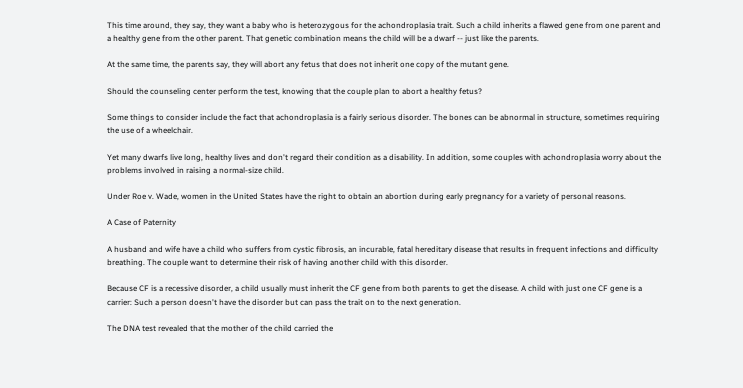This time around, they say, they want a baby who is heterozygous for the achondroplasia trait. Such a child inherits a flawed gene from one parent and a healthy gene from the other parent. That genetic combination means the child will be a dwarf -- just like the parents.

At the same time, the parents say, they will abort any fetus that does not inherit one copy of the mutant gene.

Should the counseling center perform the test, knowing that the couple plan to abort a healthy fetus?

Some things to consider include the fact that achondroplasia is a fairly serious disorder. The bones can be abnormal in structure, sometimes requiring the use of a wheelchair.

Yet many dwarfs live long, healthy lives and don't regard their condition as a disability. In addition, some couples with achondroplasia worry about the problems involved in raising a normal-size child.

Under Roe v. Wade, women in the United States have the right to obtain an abortion during early pregnancy for a variety of personal reasons.

A Case of Paternity

A husband and wife have a child who suffers from cystic fibrosis, an incurable, fatal hereditary disease that results in frequent infections and difficulty breathing. The couple want to determine their risk of having another child with this disorder.

Because CF is a recessive disorder, a child usually must inherit the CF gene from both parents to get the disease. A child with just one CF gene is a carrier: Such a person doesn't have the disorder but can pass the trait on to the next generation.

The DNA test revealed that the mother of the child carried the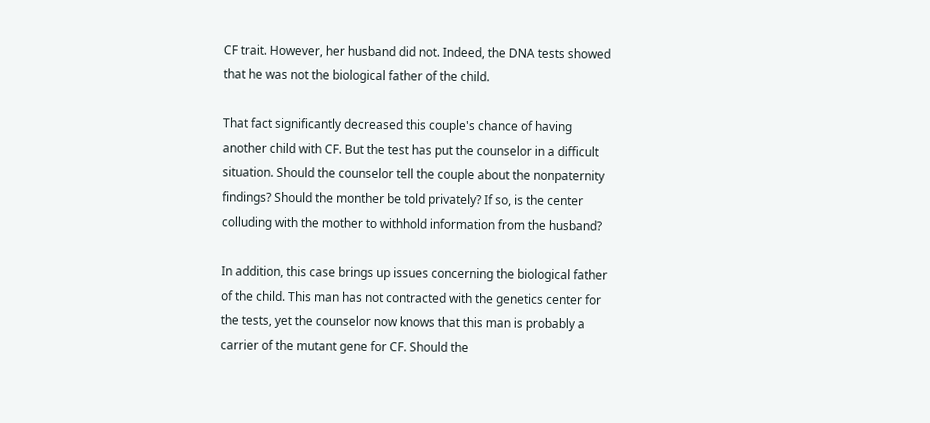CF trait. However, her husband did not. Indeed, the DNA tests showed that he was not the biological father of the child.

That fact significantly decreased this couple's chance of having another child with CF. But the test has put the counselor in a difficult situation. Should the counselor tell the couple about the nonpaternity findings? Should the monther be told privately? If so, is the center colluding with the mother to withhold information from the husband?

In addition, this case brings up issues concerning the biological father of the child. This man has not contracted with the genetics center for the tests, yet the counselor now knows that this man is probably a carrier of the mutant gene for CF. Should the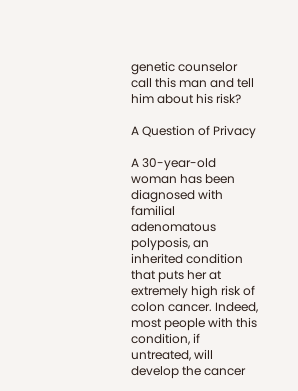genetic counselor call this man and tell him about his risk?

A Question of Privacy

A 30-year-old woman has been diagnosed with familial adenomatous polyposis, an inherited condition that puts her at extremely high risk of colon cancer. Indeed, most people with this condition, if untreated, will develop the cancer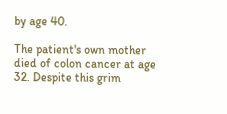by age 40.

The patient's own mother died of colon cancer at age 32. Despite this grim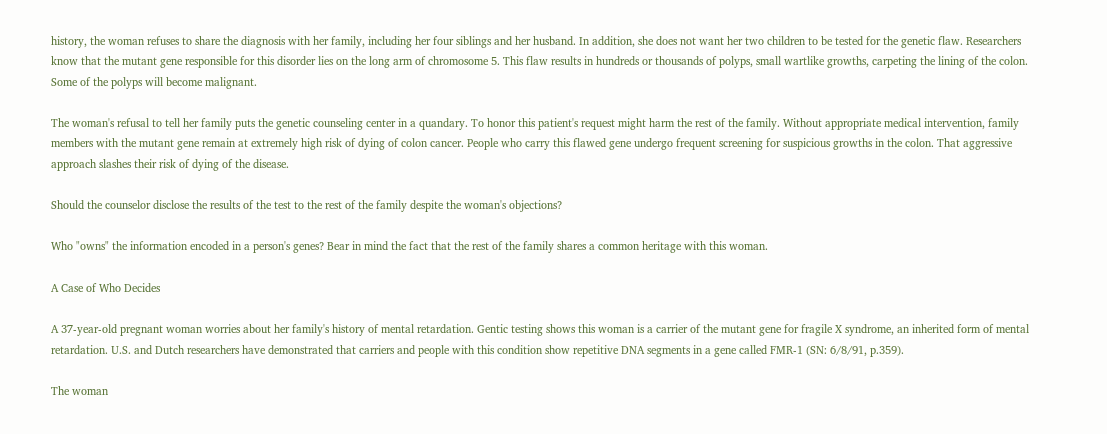history, the woman refuses to share the diagnosis with her family, including her four siblings and her husband. In addition, she does not want her two children to be tested for the genetic flaw. Researchers know that the mutant gene responsible for this disorder lies on the long arm of chromosome 5. This flaw results in hundreds or thousands of polyps, small wartlike growths, carpeting the lining of the colon. Some of the polyps will become malignant.

The woman's refusal to tell her family puts the genetic counseling center in a quandary. To honor this patient's request might harm the rest of the family. Without appropriate medical intervention, family members with the mutant gene remain at extremely high risk of dying of colon cancer. People who carry this flawed gene undergo frequent screening for suspicious growths in the colon. That aggressive approach slashes their risk of dying of the disease.

Should the counselor disclose the results of the test to the rest of the family despite the woman's objections?

Who "owns" the information encoded in a person's genes? Bear in mind the fact that the rest of the family shares a common heritage with this woman.

A Case of Who Decides

A 37-year-old pregnant woman worries about her family's history of mental retardation. Gentic testing shows this woman is a carrier of the mutant gene for fragile X syndrome, an inherited form of mental retardation. U.S. and Dutch researchers have demonstrated that carriers and people with this condition show repetitive DNA segments in a gene called FMR-1 (SN: 6/8/91, p.359).

The woman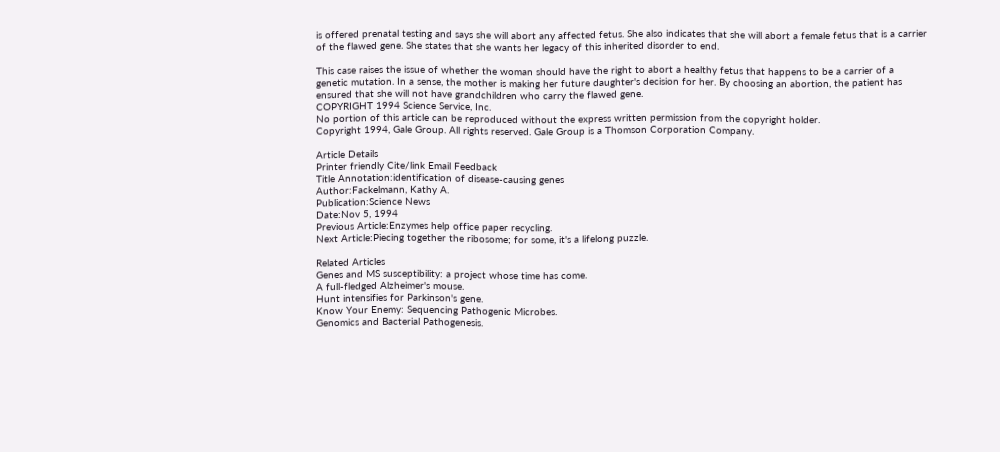is offered prenatal testing and says she will abort any affected fetus. She also indicates that she will abort a female fetus that is a carrier of the flawed gene. She states that she wants her legacy of this inherited disorder to end.

This case raises the issue of whether the woman should have the right to abort a healthy fetus that happens to be a carrier of a genetic mutation. In a sense, the mother is making her future daughter's decision for her. By choosing an abortion, the patient has ensured that she will not have grandchildren who carry the flawed gene.
COPYRIGHT 1994 Science Service, Inc.
No portion of this article can be reproduced without the express written permission from the copyright holder.
Copyright 1994, Gale Group. All rights reserved. Gale Group is a Thomson Corporation Company.

Article Details
Printer friendly Cite/link Email Feedback
Title Annotation:identification of disease-causing genes
Author:Fackelmann, Kathy A.
Publication:Science News
Date:Nov 5, 1994
Previous Article:Enzymes help office paper recycling.
Next Article:Piecing together the ribosome; for some, it's a lifelong puzzle.

Related Articles
Genes and MS susceptibility: a project whose time has come.
A full-fledged Alzheimer's mouse.
Hunt intensifies for Parkinson's gene.
Know Your Enemy: Sequencing Pathogenic Microbes.
Genomics and Bacterial Pathogenesis.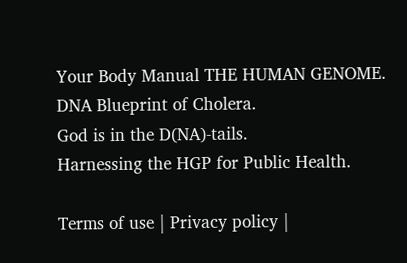Your Body Manual THE HUMAN GENOME.
DNA Blueprint of Cholera.
God is in the D(NA)-tails.
Harnessing the HGP for Public Health.

Terms of use | Privacy policy |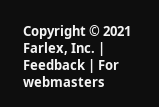Copyright © 2021 Farlex, Inc. | Feedback | For webmasters